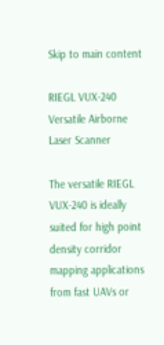Skip to main content

RIEGL VUX-240 Versatile Airborne Laser Scanner

The versatile RIEGL VUX-240 is ideally suited for high point density corridor mapping applications from fast UAVs or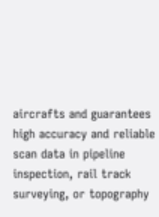aircrafts and guarantees high accuracy and reliable scan data in pipeline inspection, rail track surveying, or topography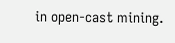in open-cast mining.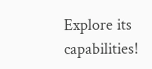Explore its capabilities!